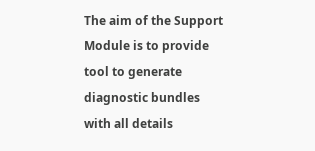The aim of the Support Module is to provide tool to generate diagnostic bundles with all details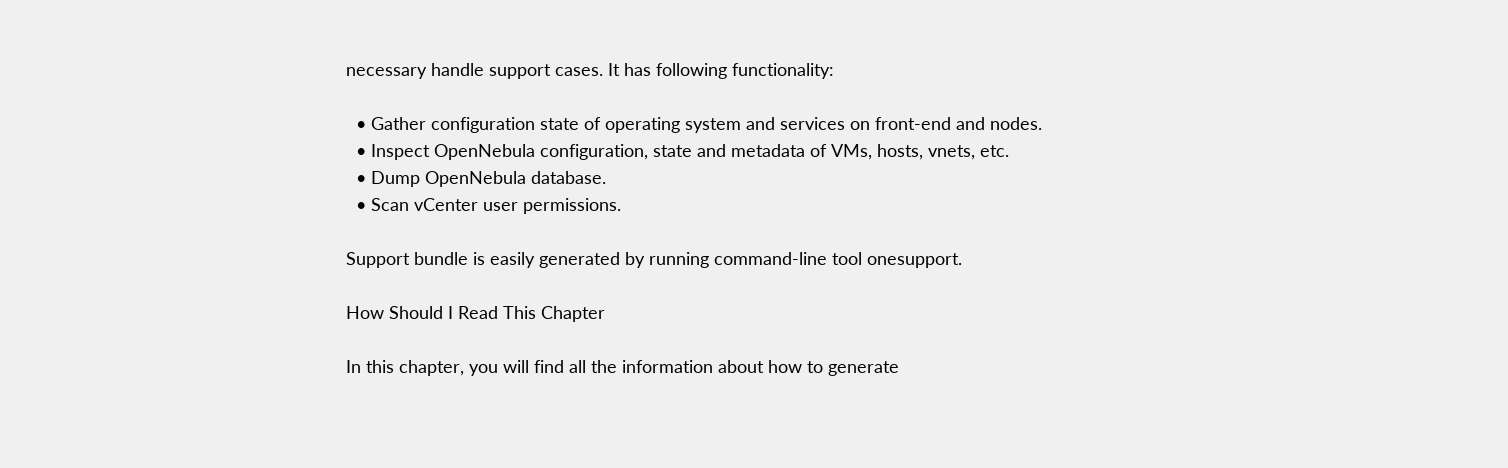necessary handle support cases. It has following functionality:

  • Gather configuration state of operating system and services on front-end and nodes.
  • Inspect OpenNebula configuration, state and metadata of VMs, hosts, vnets, etc.
  • Dump OpenNebula database.
  • Scan vCenter user permissions.

Support bundle is easily generated by running command-line tool onesupport.

How Should I Read This Chapter

In this chapter, you will find all the information about how to generate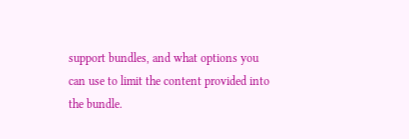support bundles, and what options you can use to limit the content provided into the bundle.